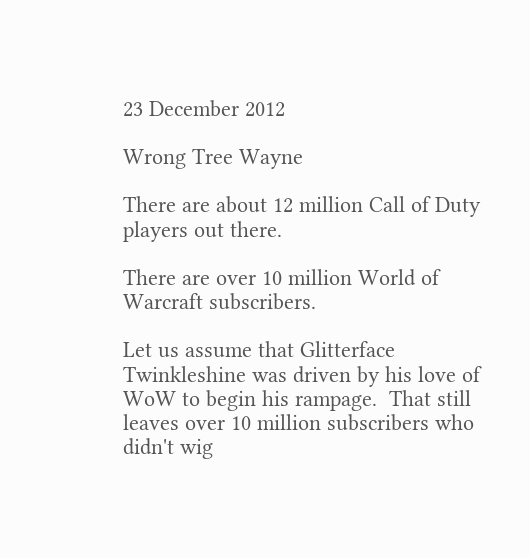23 December 2012

Wrong Tree Wayne

There are about 12 million Call of Duty players out there.

There are over 10 million World of Warcraft subscribers.

Let us assume that Glitterface Twinkleshine was driven by his love of WoW to begin his rampage.  That still leaves over 10 million subscribers who didn't wig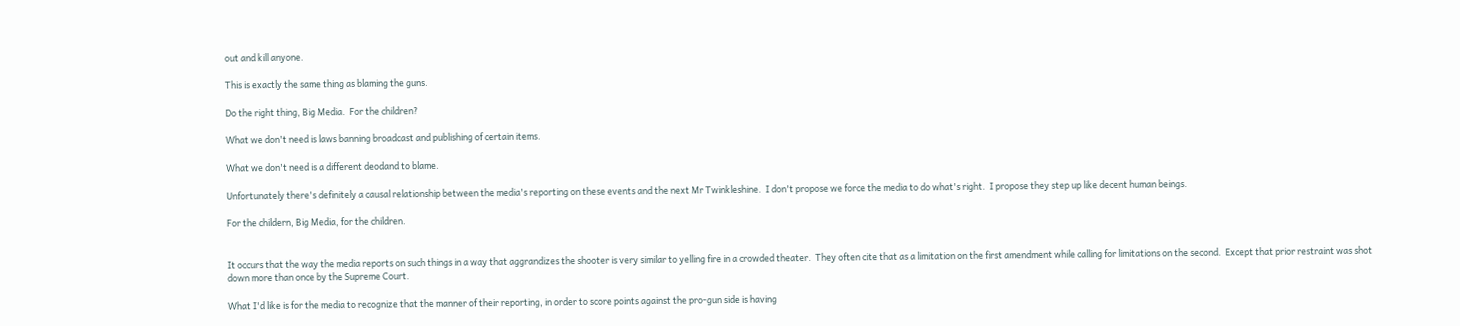out and kill anyone.

This is exactly the same thing as blaming the guns.

Do the right thing, Big Media.  For the children?

What we don't need is laws banning broadcast and publishing of certain items.

What we don't need is a different deodand to blame.

Unfortunately there's definitely a causal relationship between the media's reporting on these events and the next Mr Twinkleshine.  I don't propose we force the media to do what's right.  I propose they step up like decent human beings.

For the childern, Big Media, for the children.


It occurs that the way the media reports on such things in a way that aggrandizes the shooter is very similar to yelling fire in a crowded theater.  They often cite that as a limitation on the first amendment while calling for limitations on the second.  Except that prior restraint was shot down more than once by the Supreme Court.

What I'd like is for the media to recognize that the manner of their reporting, in order to score points against the pro-gun side is having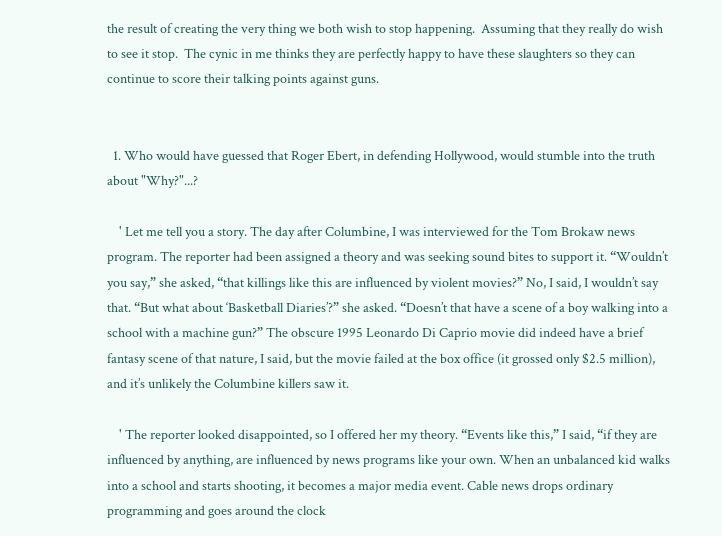the result of creating the very thing we both wish to stop happening.  Assuming that they really do wish to see it stop.  The cynic in me thinks they are perfectly happy to have these slaughters so they can continue to score their talking points against guns.


  1. Who would have guessed that Roger Ebert, in defending Hollywood, would stumble into the truth about "Why?"...?

    ' Let me tell you a story. The day after Columbine, I was interviewed for the Tom Brokaw news program. The reporter had been assigned a theory and was seeking sound bites to support it. “Wouldn’t you say,” she asked, “that killings like this are influenced by violent movies?” No, I said, I wouldn’t say that. “But what about ‘Basketball Diaries’?” she asked. “Doesn’t that have a scene of a boy walking into a school with a machine gun?” The obscure 1995 Leonardo Di Caprio movie did indeed have a brief fantasy scene of that nature, I said, but the movie failed at the box office (it grossed only $2.5 million), and it’s unlikely the Columbine killers saw it.

    ' The reporter looked disappointed, so I offered her my theory. “Events like this,” I said, “if they are influenced by anything, are influenced by news programs like your own. When an unbalanced kid walks into a school and starts shooting, it becomes a major media event. Cable news drops ordinary programming and goes around the clock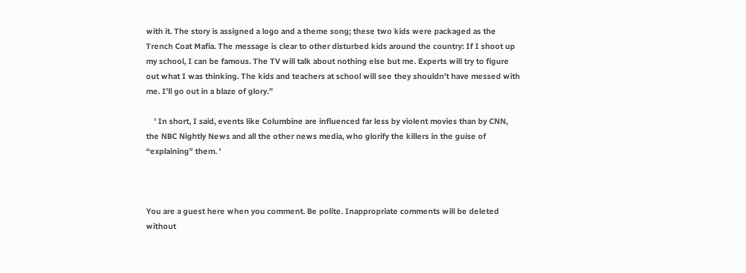with it. The story is assigned a logo and a theme song; these two kids were packaged as the Trench Coat Mafia. The message is clear to other disturbed kids around the country: If I shoot up my school, I can be famous. The TV will talk about nothing else but me. Experts will try to figure out what I was thinking. The kids and teachers at school will see they shouldn’t have messed with me. I’ll go out in a blaze of glory.”

    ' In short, I said, events like Columbine are influenced far less by violent movies than by CNN, the NBC Nightly News and all the other news media, who glorify the killers in the guise of “explaining” them. '



You are a guest here when you comment. Be polite. Inappropriate comments will be deleted without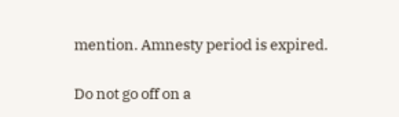mention. Amnesty period is expired.

Do not go off on a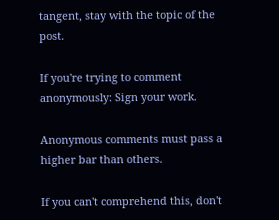tangent, stay with the topic of the post.

If you're trying to comment anonymously: Sign your work.

Anonymous comments must pass a higher bar than others.

If you can't comprehend this, don't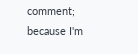comment; because I'm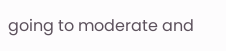going to moderate and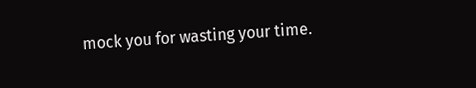mock you for wasting your time.